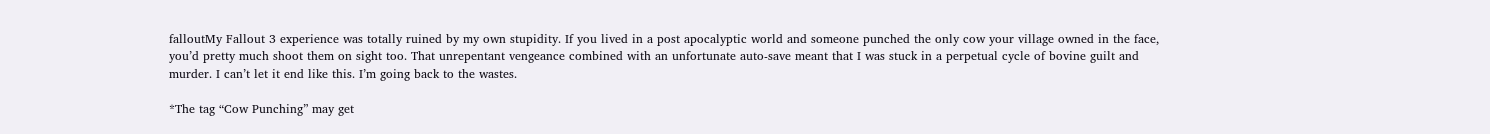falloutMy Fallout 3 experience was totally ruined by my own stupidity. If you lived in a post apocalyptic world and someone punched the only cow your village owned in the face, you’d pretty much shoot them on sight too. That unrepentant vengeance combined with an unfortunate auto-save meant that I was stuck in a perpetual cycle of bovine guilt and murder. I can’t let it end like this. I’m going back to the wastes.

*The tag “Cow Punching” may get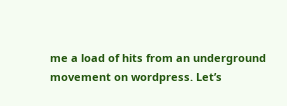me a load of hits from an underground movement on wordpress. Let’s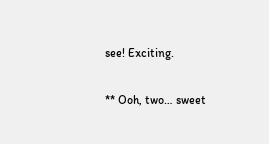see! Exciting.

** Ooh, two… sweet